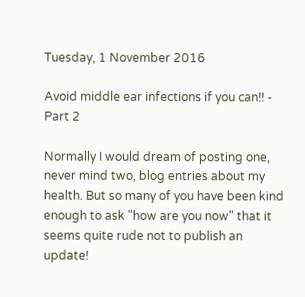Tuesday, 1 November 2016

Avoid middle ear infections if you can!! - Part 2

Normally I would dream of posting one, never mind two, blog entries about my health. But so many of you have been kind enough to ask "how are you now" that it seems quite rude not to publish an update!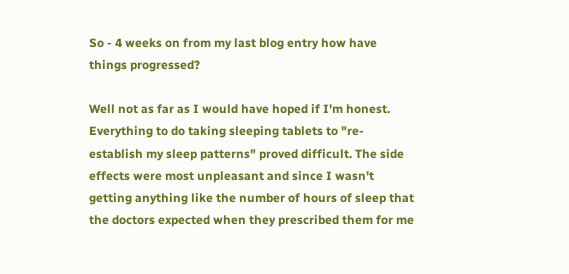So - 4 weeks on from my last blog entry how have things progressed?

Well not as far as I would have hoped if I'm honest. Everything to do taking sleeping tablets to "re-establish my sleep patterns" proved difficult. The side effects were most unpleasant and since I wasn't getting anything like the number of hours of sleep that the doctors expected when they prescribed them for me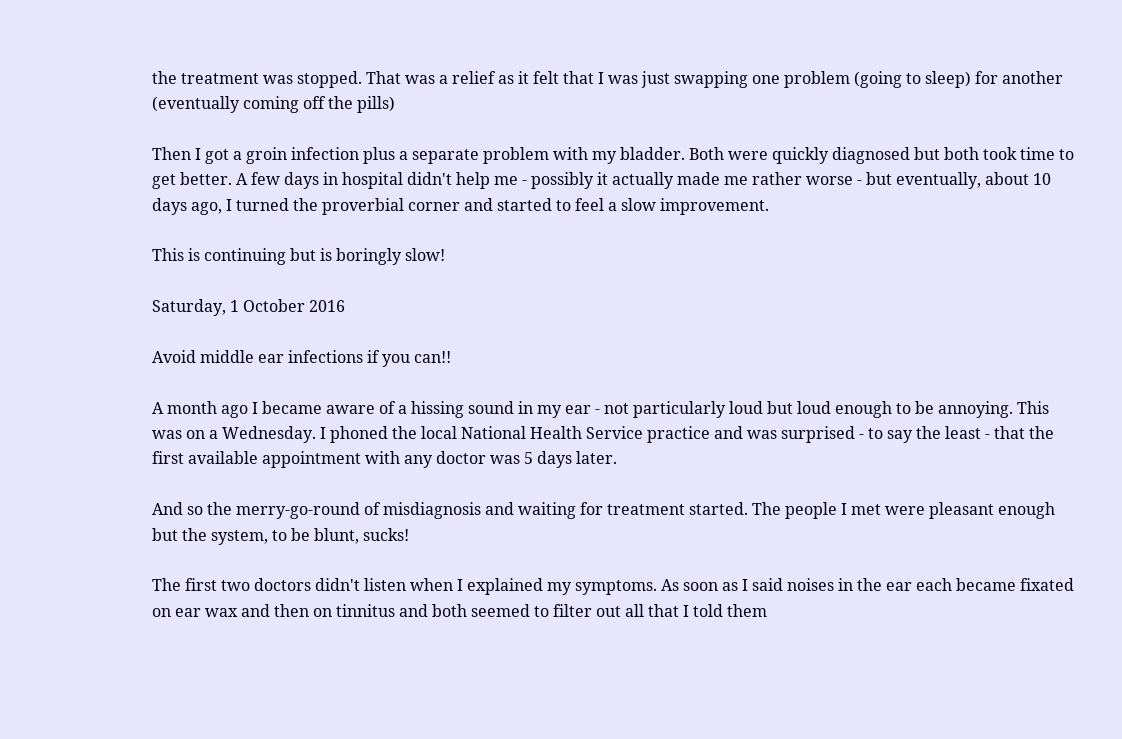the treatment was stopped. That was a relief as it felt that I was just swapping one problem (going to sleep) for another (eventually coming off the pills)

Then I got a groin infection plus a separate problem with my bladder. Both were quickly diagnosed but both took time to get better. A few days in hospital didn't help me - possibly it actually made me rather worse - but eventually, about 10 days ago, I turned the proverbial corner and started to feel a slow improvement.

This is continuing but is boringly slow!

Saturday, 1 October 2016

Avoid middle ear infections if you can!!

A month ago I became aware of a hissing sound in my ear - not particularly loud but loud enough to be annoying. This was on a Wednesday. I phoned the local National Health Service practice and was surprised - to say the least - that the first available appointment with any doctor was 5 days later.

And so the merry-go-round of misdiagnosis and waiting for treatment started. The people I met were pleasant enough but the system, to be blunt, sucks!

The first two doctors didn't listen when I explained my symptoms. As soon as I said noises in the ear each became fixated on ear wax and then on tinnitus and both seemed to filter out all that I told them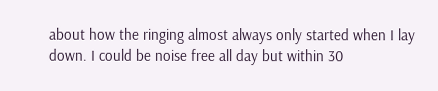about how the ringing almost always only started when I lay down. I could be noise free all day but within 30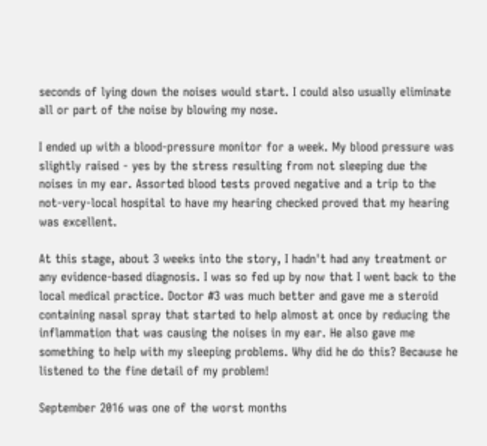seconds of lying down the noises would start. I could also usually eliminate all or part of the noise by blowing my nose.

I ended up with a blood-pressure monitor for a week. My blood pressure was slightly raised - yes by the stress resulting from not sleeping due the noises in my ear. Assorted blood tests proved negative and a trip to the not-very-local hospital to have my hearing checked proved that my hearing was excellent.

At this stage, about 3 weeks into the story, I hadn't had any treatment or any evidence-based diagnosis. I was so fed up by now that I went back to the local medical practice. Doctor #3 was much better and gave me a steroid containing nasal spray that started to help almost at once by reducing the inflammation that was causing the noises in my ear. He also gave me something to help with my sleeping problems. Why did he do this? Because he listened to the fine detail of my problem!

September 2016 was one of the worst months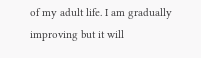of my adult life. I am gradually improving but it will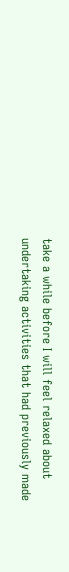take a while before I will feel relaxed about undertaking activities that had previously made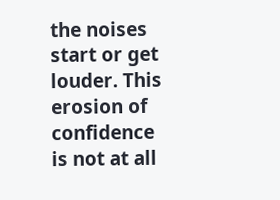the noises start or get louder. This erosion of confidence is not at all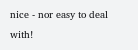nice - nor easy to deal with!